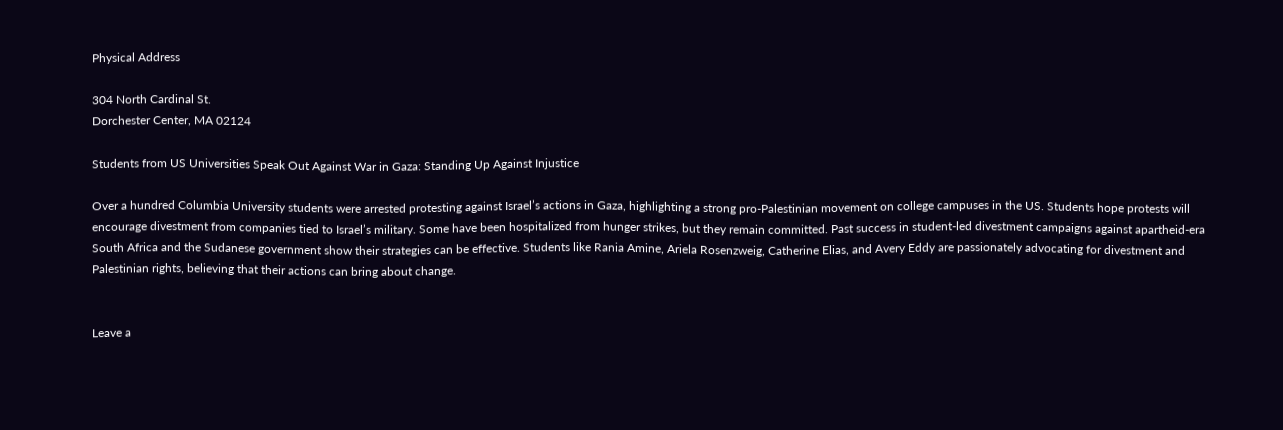Physical Address

304 North Cardinal St.
Dorchester Center, MA 02124

Students from US Universities Speak Out Against War in Gaza: Standing Up Against Injustice

Over a hundred Columbia University students were arrested protesting against Israel’s actions in Gaza, highlighting a strong pro-Palestinian movement on college campuses in the US. Students hope protests will encourage divestment from companies tied to Israel’s military. Some have been hospitalized from hunger strikes, but they remain committed. Past success in student-led divestment campaigns against apartheid-era South Africa and the Sudanese government show their strategies can be effective. Students like Rania Amine, Ariela Rosenzweig, Catherine Elias, and Avery Eddy are passionately advocating for divestment and Palestinian rights, believing that their actions can bring about change.


Leave a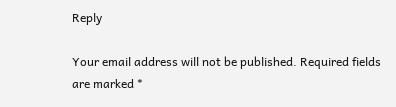Reply

Your email address will not be published. Required fields are marked *